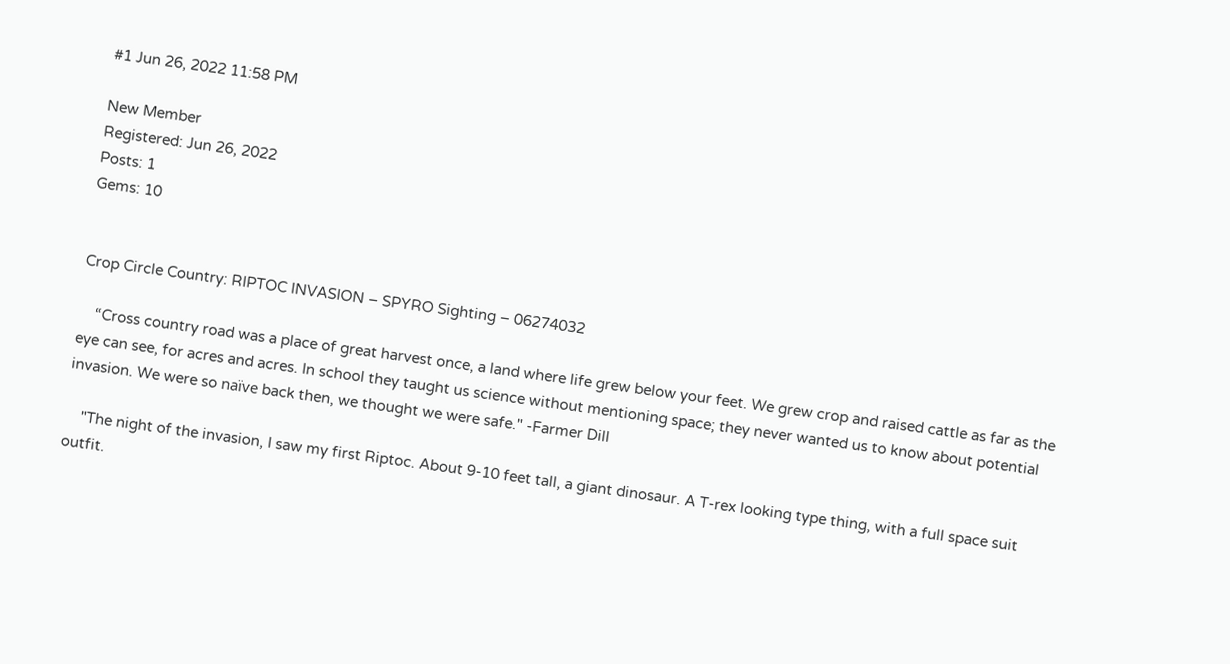#1 Jun 26, 2022 11:58 PM

New Member
Registered: Jun 26, 2022
Posts: 1
Gems: 10


Crop Circle Country: RIPTOC INVASION – SPYRO Sighting – 06274032

    “Cross country road was a place of great harvest once, a land where life grew below your feet. We grew crop and raised cattle as far as the eye can see, for acres and acres. In school they taught us science without mentioning space; they never wanted us to know about potential invasion. We were so naïve back then, we thought we were safe." -Farmer Dill

    "The night of the invasion, I saw my first Riptoc. About 9-10 feet tall, a giant dinosaur. A T-rex looking type thing, with a full space suit outfit.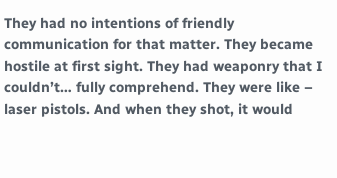They had no intentions of friendly communication for that matter. They became hostile at first sight. They had weaponry that I couldn’t… fully comprehend. They were like – laser pistols. And when they shot, it would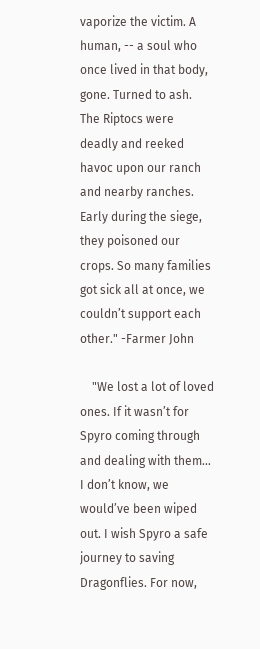vaporize the victim. A human, -- a soul who once lived in that body, gone. Turned to ash. The Riptocs were deadly and reeked havoc upon our ranch and nearby ranches. Early during the siege, they poisoned our crops. So many families got sick all at once, we couldn’t support each other." -Farmer John

    "We lost a lot of loved ones. If it wasn’t for Spyro coming through and dealing with them… I don’t know, we would’ve been wiped out. I wish Spyro a safe journey to saving Dragonflies. For now,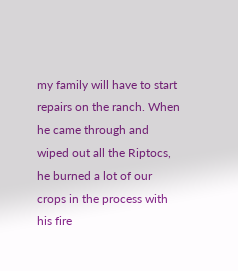my family will have to start repairs on the ranch. When he came through and wiped out all the Riptocs, he burned a lot of our crops in the process with his fire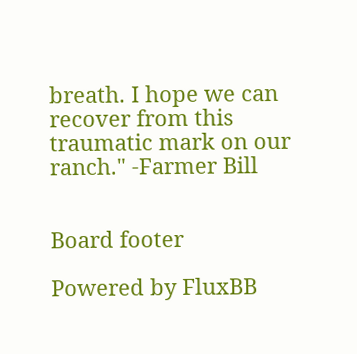breath. I hope we can recover from this traumatic mark on our ranch." -Farmer Bill


Board footer

Powered by FluxBB